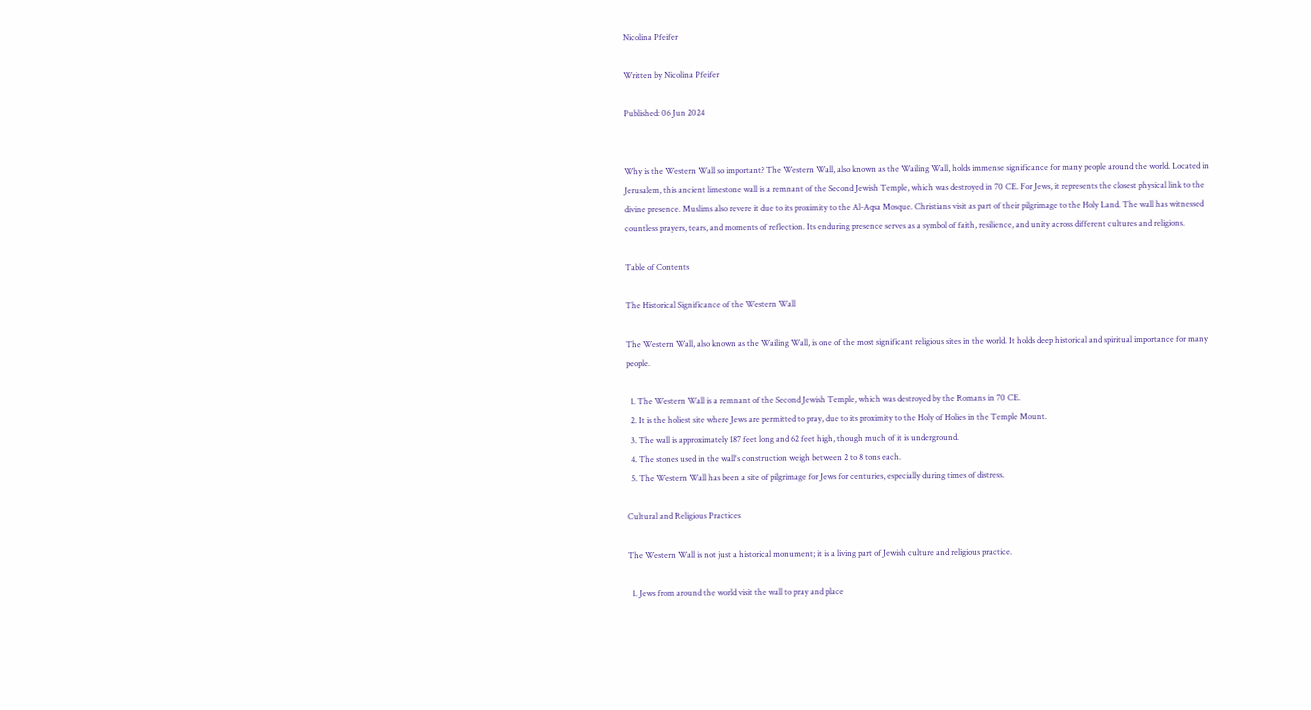Nicolina Pfeifer

Written by Nicolina Pfeifer

Published: 06 Jun 2024


Why is the Western Wall so important? The Western Wall, also known as the Wailing Wall, holds immense significance for many people around the world. Located in Jerusalem, this ancient limestone wall is a remnant of the Second Jewish Temple, which was destroyed in 70 CE. For Jews, it represents the closest physical link to the divine presence. Muslims also revere it due to its proximity to the Al-Aqsa Mosque. Christians visit as part of their pilgrimage to the Holy Land. The wall has witnessed countless prayers, tears, and moments of reflection. Its enduring presence serves as a symbol of faith, resilience, and unity across different cultures and religions.

Table of Contents

The Historical Significance of the Western Wall

The Western Wall, also known as the Wailing Wall, is one of the most significant religious sites in the world. It holds deep historical and spiritual importance for many people.

  1. The Western Wall is a remnant of the Second Jewish Temple, which was destroyed by the Romans in 70 CE.
  2. It is the holiest site where Jews are permitted to pray, due to its proximity to the Holy of Holies in the Temple Mount.
  3. The wall is approximately 187 feet long and 62 feet high, though much of it is underground.
  4. The stones used in the wall's construction weigh between 2 to 8 tons each.
  5. The Western Wall has been a site of pilgrimage for Jews for centuries, especially during times of distress.

Cultural and Religious Practices

The Western Wall is not just a historical monument; it is a living part of Jewish culture and religious practice.

  1. Jews from around the world visit the wall to pray and place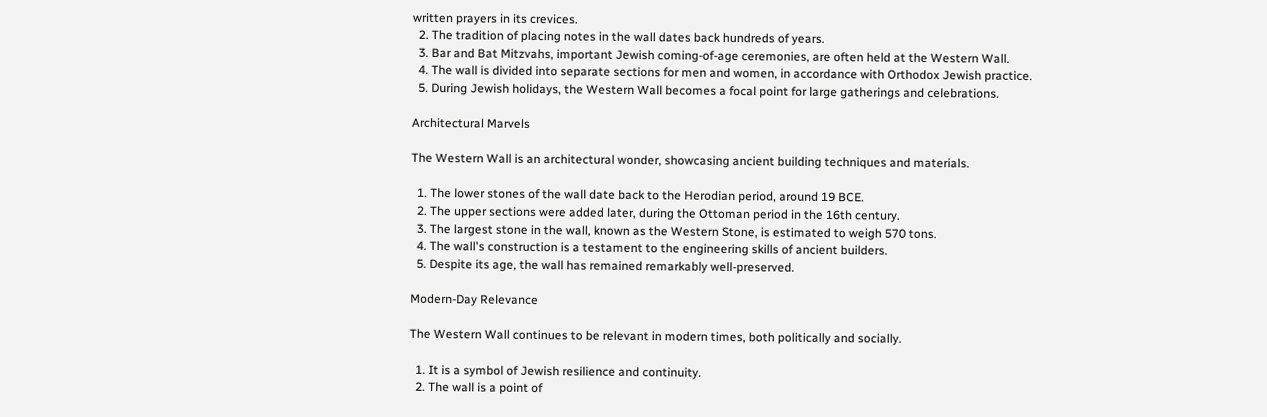written prayers in its crevices.
  2. The tradition of placing notes in the wall dates back hundreds of years.
  3. Bar and Bat Mitzvahs, important Jewish coming-of-age ceremonies, are often held at the Western Wall.
  4. The wall is divided into separate sections for men and women, in accordance with Orthodox Jewish practice.
  5. During Jewish holidays, the Western Wall becomes a focal point for large gatherings and celebrations.

Architectural Marvels

The Western Wall is an architectural wonder, showcasing ancient building techniques and materials.

  1. The lower stones of the wall date back to the Herodian period, around 19 BCE.
  2. The upper sections were added later, during the Ottoman period in the 16th century.
  3. The largest stone in the wall, known as the Western Stone, is estimated to weigh 570 tons.
  4. The wall's construction is a testament to the engineering skills of ancient builders.
  5. Despite its age, the wall has remained remarkably well-preserved.

Modern-Day Relevance

The Western Wall continues to be relevant in modern times, both politically and socially.

  1. It is a symbol of Jewish resilience and continuity.
  2. The wall is a point of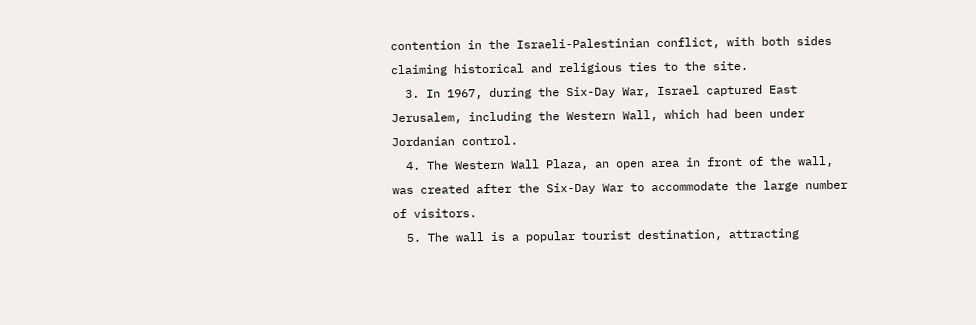contention in the Israeli-Palestinian conflict, with both sides claiming historical and religious ties to the site.
  3. In 1967, during the Six-Day War, Israel captured East Jerusalem, including the Western Wall, which had been under Jordanian control.
  4. The Western Wall Plaza, an open area in front of the wall, was created after the Six-Day War to accommodate the large number of visitors.
  5. The wall is a popular tourist destination, attracting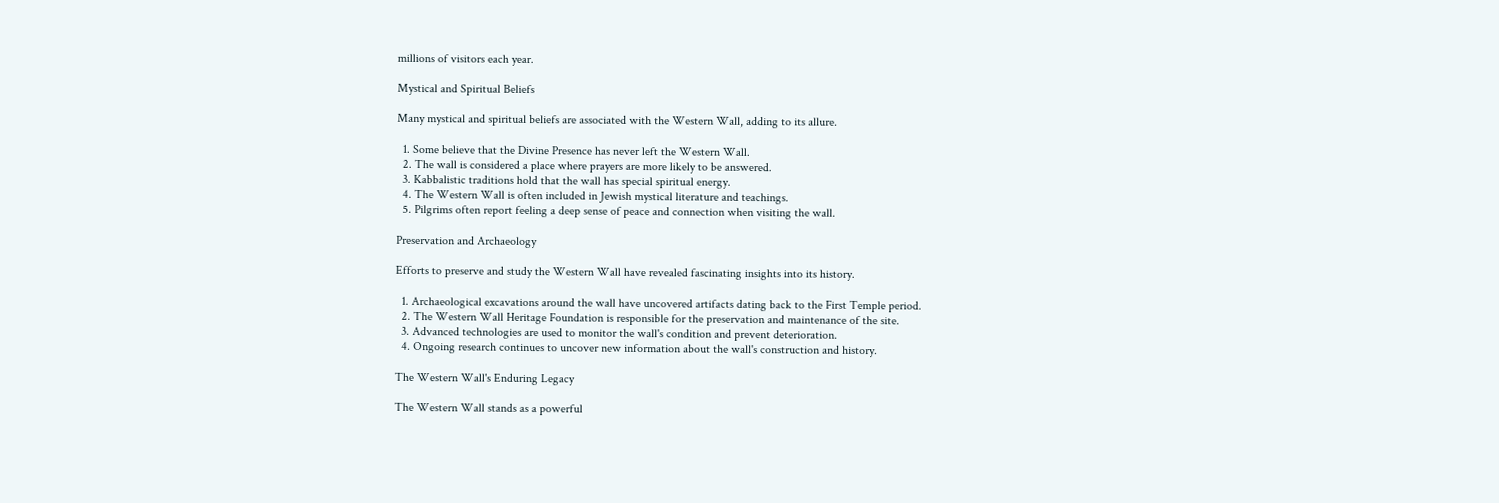millions of visitors each year.

Mystical and Spiritual Beliefs

Many mystical and spiritual beliefs are associated with the Western Wall, adding to its allure.

  1. Some believe that the Divine Presence has never left the Western Wall.
  2. The wall is considered a place where prayers are more likely to be answered.
  3. Kabbalistic traditions hold that the wall has special spiritual energy.
  4. The Western Wall is often included in Jewish mystical literature and teachings.
  5. Pilgrims often report feeling a deep sense of peace and connection when visiting the wall.

Preservation and Archaeology

Efforts to preserve and study the Western Wall have revealed fascinating insights into its history.

  1. Archaeological excavations around the wall have uncovered artifacts dating back to the First Temple period.
  2. The Western Wall Heritage Foundation is responsible for the preservation and maintenance of the site.
  3. Advanced technologies are used to monitor the wall's condition and prevent deterioration.
  4. Ongoing research continues to uncover new information about the wall's construction and history.

The Western Wall's Enduring Legacy

The Western Wall stands as a powerful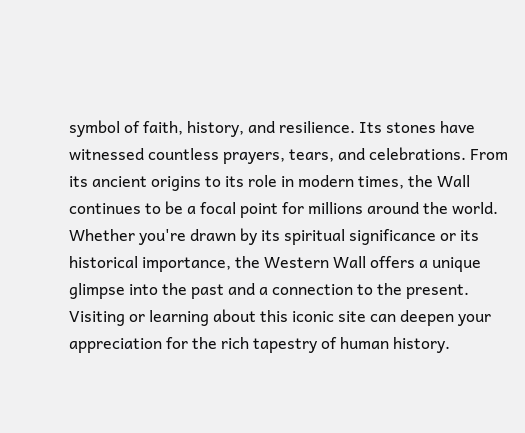symbol of faith, history, and resilience. Its stones have witnessed countless prayers, tears, and celebrations. From its ancient origins to its role in modern times, the Wall continues to be a focal point for millions around the world. Whether you're drawn by its spiritual significance or its historical importance, the Western Wall offers a unique glimpse into the past and a connection to the present. Visiting or learning about this iconic site can deepen your appreciation for the rich tapestry of human history.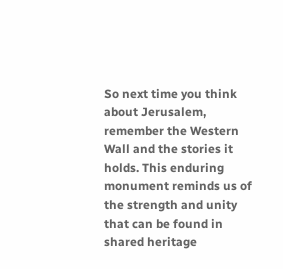So next time you think about Jerusalem, remember the Western Wall and the stories it holds. This enduring monument reminds us of the strength and unity that can be found in shared heritage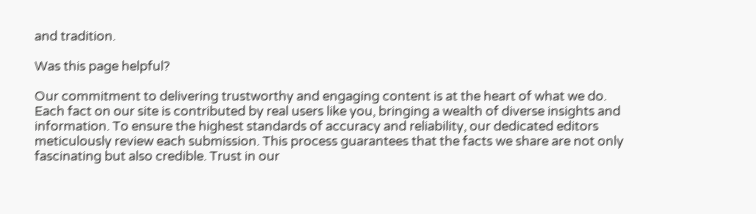and tradition.

Was this page helpful?

Our commitment to delivering trustworthy and engaging content is at the heart of what we do. Each fact on our site is contributed by real users like you, bringing a wealth of diverse insights and information. To ensure the highest standards of accuracy and reliability, our dedicated editors meticulously review each submission. This process guarantees that the facts we share are not only fascinating but also credible. Trust in our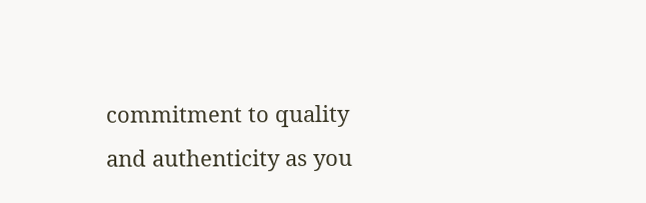commitment to quality and authenticity as you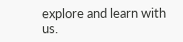explore and learn with us.